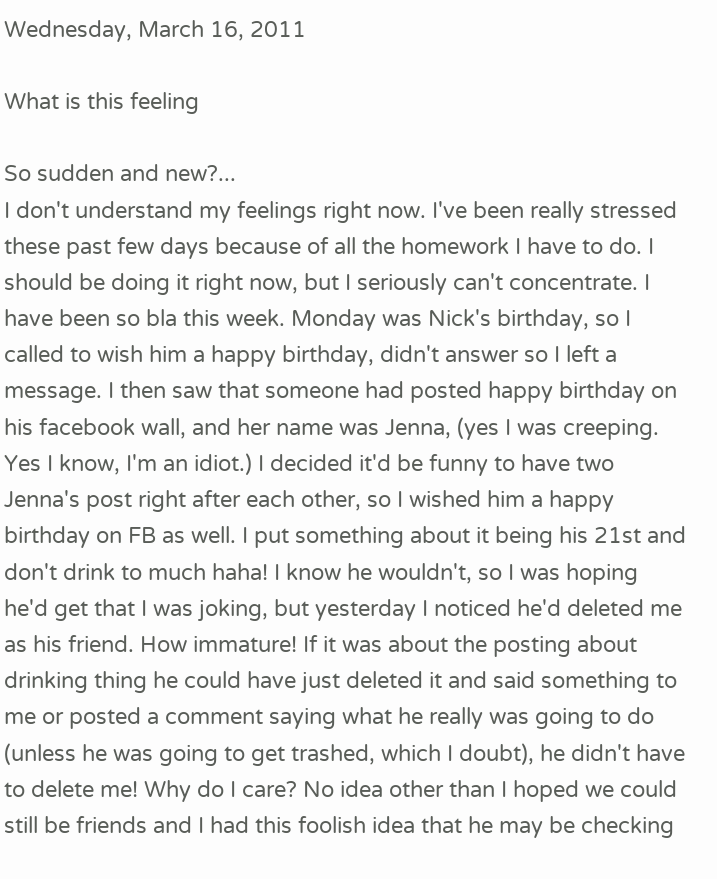Wednesday, March 16, 2011

What is this feeling

So sudden and new?...
I don't understand my feelings right now. I've been really stressed these past few days because of all the homework I have to do. I should be doing it right now, but I seriously can't concentrate. I have been so bla this week. Monday was Nick's birthday, so I called to wish him a happy birthday, didn't answer so I left a message. I then saw that someone had posted happy birthday on his facebook wall, and her name was Jenna, (yes I was creeping. Yes I know, I'm an idiot.) I decided it'd be funny to have two Jenna's post right after each other, so I wished him a happy birthday on FB as well. I put something about it being his 21st and don't drink to much haha! I know he wouldn't, so I was hoping he'd get that I was joking, but yesterday I noticed he'd deleted me as his friend. How immature! If it was about the posting about drinking thing he could have just deleted it and said something to me or posted a comment saying what he really was going to do (unless he was going to get trashed, which I doubt), he didn't have to delete me! Why do I care? No idea other than I hoped we could still be friends and I had this foolish idea that he may be checking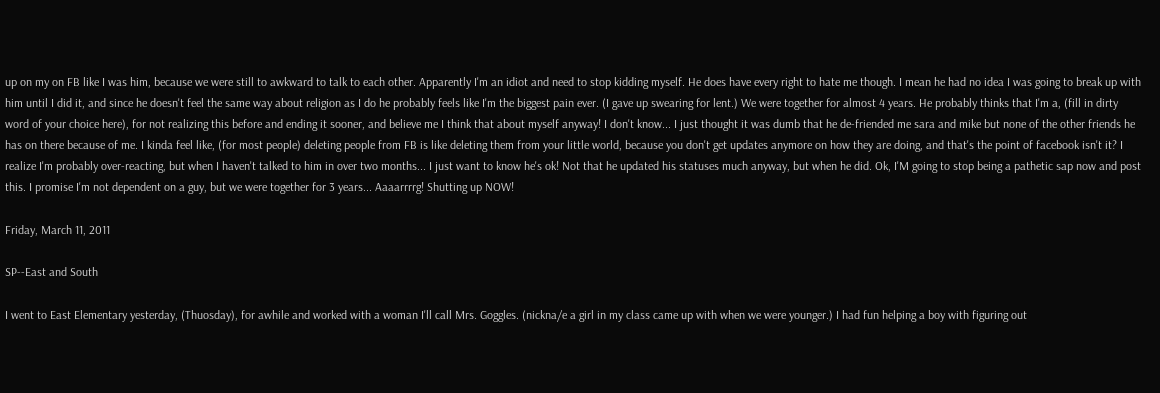up on my on FB like I was him, because we were still to awkward to talk to each other. Apparently I'm an idiot and need to stop kidding myself. He does have every right to hate me though. I mean he had no idea I was going to break up with him until I did it, and since he doesn't feel the same way about religion as I do he probably feels like I'm the biggest pain ever. (I gave up swearing for lent.) We were together for almost 4 years. He probably thinks that I'm a, (fill in dirty word of your choice here), for not realizing this before and ending it sooner, and believe me I think that about myself anyway! I don't know... I just thought it was dumb that he de-friended me sara and mike but none of the other friends he has on there because of me. I kinda feel like, (for most people) deleting people from FB is like deleting them from your little world, because you don't get updates anymore on how they are doing, and that's the point of facebook isn't it? I realize I'm probably over-reacting, but when I haven't talked to him in over two months... I just want to know he's ok! Not that he updated his statuses much anyway, but when he did. Ok, I'M going to stop being a pathetic sap now and post this. I promise I'm not dependent on a guy, but we were together for 3 years... Aaaarrrrg! Shutting up NOW!

Friday, March 11, 2011

SP--East and South

I went to East Elementary yesterday, (Thuosday), for awhile and worked with a woman I'll call Mrs. Goggles. (nickna/e a girl in my class came up with when we were younger.) I had fun helping a boy with figuring out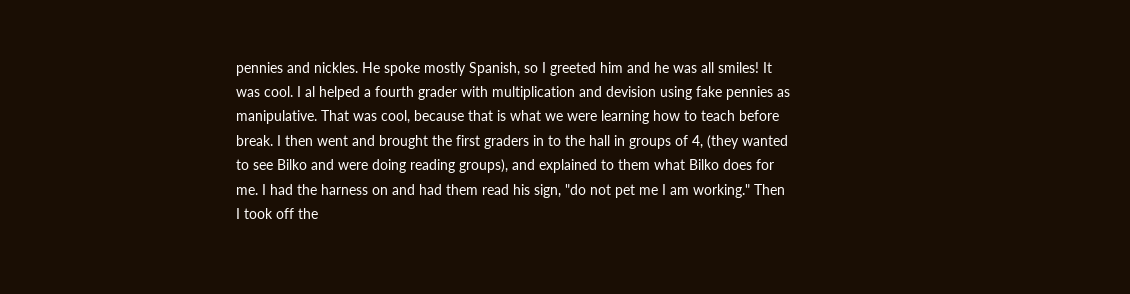pennies and nickles. He spoke mostly Spanish, so I greeted him and he was all smiles! It was cool. I al helped a fourth grader with multiplication and devision using fake pennies as manipulative. That was cool, because that is what we were learning how to teach before break. I then went and brought the first graders in to the hall in groups of 4, (they wanted to see Bilko and were doing reading groups), and explained to them what Bilko does for me. I had the harness on and had them read his sign, "do not pet me I am working." Then I took off the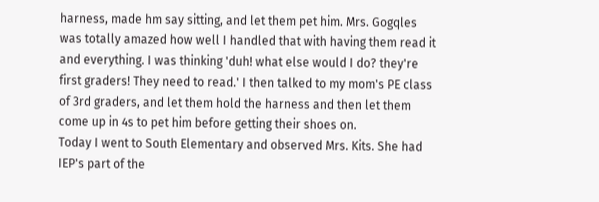harness, made hm say sitting, and let them pet him. Mrs. Gogqles was totally amazed how well I handled that with having them read it and everything. I was thinking 'duh! what else would I do? they're first graders! They need to read.' I then talked to my mom's PE class of 3rd graders, and let them hold the harness and then let them come up in 4s to pet him before getting their shoes on.
Today I went to South Elementary and observed Mrs. Kits. She had IEP's part of the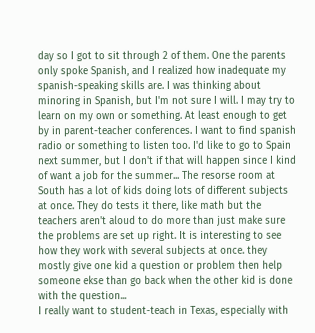day so I got to sit through 2 of them. One the parents only spoke Spanish, and I realized how inadequate my spanish-speaking skills are. I was thinking about minoring in Spanish, but I'm not sure I will. I may try to learn on my own or something. At least enough to get by in parent-teacher conferences. I want to find spanish radio or something to listen too. I'd like to go to Spain next summer, but I don't if that will happen since I kind of want a job for the summer... The resorse room at South has a lot of kids doing lots of different subjects at once. They do tests it there, like math but the teachers aren't aloud to do more than just make sure the problems are set up right. It is interesting to see how they work with several subjects at once. they mostly give one kid a question or problem then help someone ekse than go back when the other kid is done with the question...
I really want to student-teach in Texas, especially with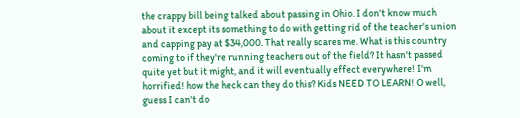the crappy bill being talked about passing in Ohio. I don't know much about it except its something to do with getting rid of the teacher's union and capping pay at $34,000. That really scares me. What is this country coming to if they're running teachers out of the field? It hasn't passed quite yet but it might, and it will eventually effect everywhere! I'm horrified! how the heck can they do this? Kids NEED TO LEARN! O well, guess I can't do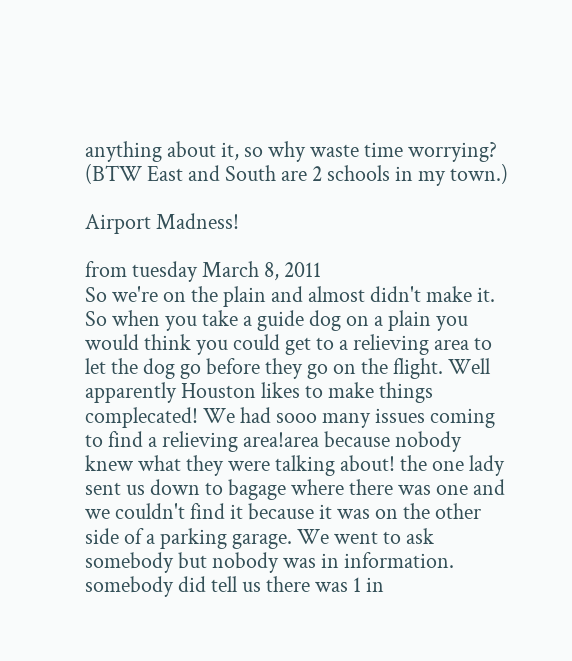anything about it, so why waste time worrying? (BTW East and South are 2 schools in my town.)

Airport Madness!

from tuesday March 8, 2011
So we're on the plain and almost didn't make it. So when you take a guide dog on a plain you would think you could get to a relieving area to let the dog go before they go on the flight. Well apparently Houston likes to make things complecated! We had sooo many issues coming to find a relieving area!area because nobody knew what they were talking about! the one lady sent us down to bagage where there was one and we couldn't find it because it was on the other side of a parking garage. We went to ask somebody but nobody was in information. somebody did tell us there was 1 in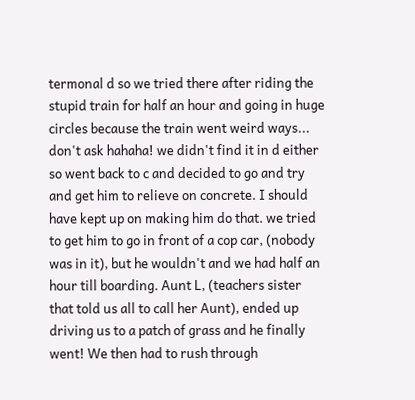termonal d so we tried there after riding the stupid train for half an hour and going in huge circles because the train went weird ways... don't ask hahaha! we didn't find it in d either so went back to c and decided to go and try and get him to relieve on concrete. I should have kept up on making him do that. we tried to get him to go in front of a cop car, (nobody was in it), but he wouldn't and we had half an hour till boarding. Aunt L, (teachers sister that told us all to call her Aunt), ended up driving us to a patch of grass and he finally went! We then had to rush through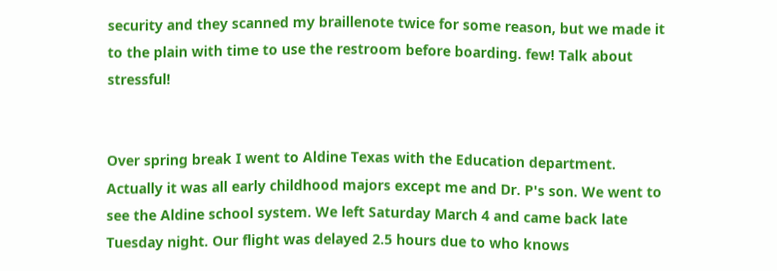security and they scanned my braillenote twice for some reason, but we made it to the plain with time to use the restroom before boarding. few! Talk about stressful!


Over spring break I went to Aldine Texas with the Education department. Actually it was all early childhood majors except me and Dr. P's son. We went to see the Aldine school system. We left Saturday March 4 and came back late Tuesday night. Our flight was delayed 2.5 hours due to who knows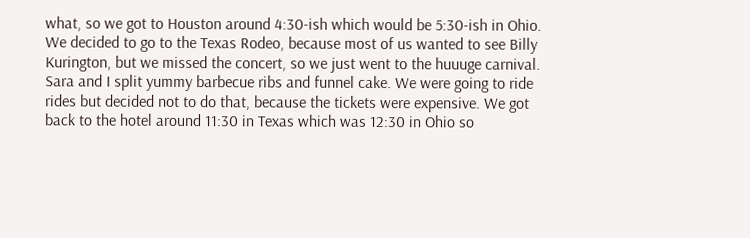what, so we got to Houston around 4:30-ish which would be 5:30-ish in Ohio.
We decided to go to the Texas Rodeo, because most of us wanted to see Billy Kurington, but we missed the concert, so we just went to the huuuge carnival. Sara and I split yummy barbecue ribs and funnel cake. We were going to ride rides but decided not to do that, because the tickets were expensive. We got back to the hotel around 11:30 in Texas which was 12:30 in Ohio so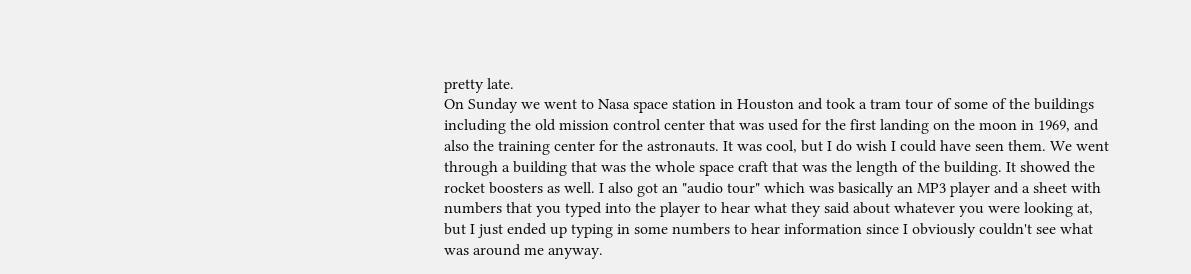pretty late.
On Sunday we went to Nasa space station in Houston and took a tram tour of some of the buildings including the old mission control center that was used for the first landing on the moon in 1969, and also the training center for the astronauts. It was cool, but I do wish I could have seen them. We went through a building that was the whole space craft that was the length of the building. It showed the rocket boosters as well. I also got an "audio tour" which was basically an MP3 player and a sheet with numbers that you typed into the player to hear what they said about whatever you were looking at, but I just ended up typing in some numbers to hear information since I obviously couldn't see what was around me anyway.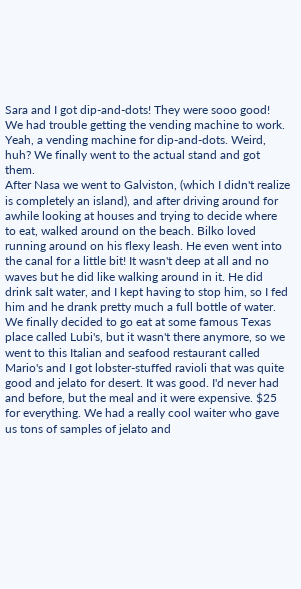Sara and I got dip-and-dots! They were sooo good! We had trouble getting the vending machine to work. Yeah, a vending machine for dip-and-dots. Weird, huh? We finally went to the actual stand and got them.
After Nasa we went to Galviston, (which I didn't realize is completely an island), and after driving around for awhile looking at houses and trying to decide where to eat, walked around on the beach. Bilko loved running around on his flexy leash. He even went into the canal for a little bit! It wasn't deep at all and no waves but he did like walking around in it. He did drink salt water, and I kept having to stop him, so I fed him and he drank pretty much a full bottle of water.
We finally decided to go eat at some famous Texas place called Lubi's, but it wasn't there anymore, so we went to this Italian and seafood restaurant called Mario's and I got lobster-stuffed ravioli that was quite good and jelato for desert. It was good. I'd never had and before, but the meal and it were expensive. $25 for everything. We had a really cool waiter who gave us tons of samples of jelato and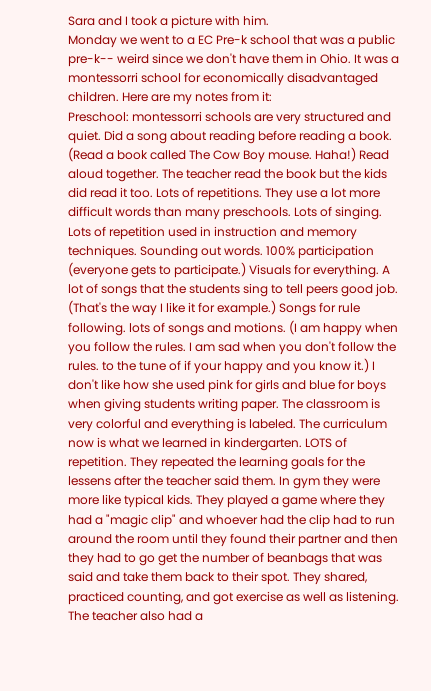Sara and I took a picture with him.
Monday we went to a EC Pre-k school that was a public pre-k-- weird since we don't have them in Ohio. It was a montessorri school for economically disadvantaged children. Here are my notes from it:
Preschool: montessorri schools are very structured and quiet. Did a song about reading before reading a book. (Read a book called The Cow Boy mouse. Haha!) Read aloud together. The teacher read the book but the kids did read it too. Lots of repetitions. They use a lot more difficult words than many preschools. Lots of singing. Lots of repetition used in instruction and memory techniques. Sounding out words. 100% participation (everyone gets to participate.) Visuals for everything. A lot of songs that the students sing to tell peers good job. (That's the way I like it for example.) Songs for rule following. lots of songs and motions. (I am happy when you follow the rules. I am sad when you don't follow the rules. to the tune of if your happy and you know it.) I don't like how she used pink for girls and blue for boys when giving students writing paper. The classroom is very colorful and everything is labeled. The curriculum now is what we learned in kindergarten. LOTS of repetition. They repeated the learning goals for the lessens after the teacher said them. In gym they were more like typical kids. They played a game where they had a "magic clip" and whoever had the clip had to run around the room until they found their partner and then they had to go get the number of beanbags that was said and take them back to their spot. They shared, practiced counting, and got exercise as well as listening. The teacher also had a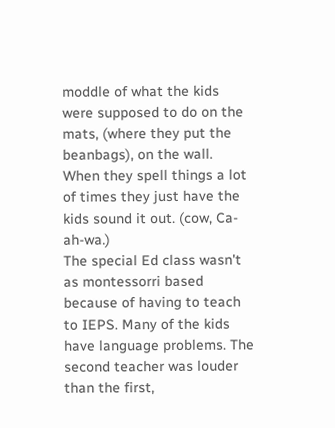moddle of what the kids were supposed to do on the mats, (where they put the beanbags), on the wall.
When they spell things a lot of times they just have the kids sound it out. (cow, Ca-ah-wa.)
The special Ed class wasn't as montessorri based because of having to teach to IEPS. Many of the kids have language problems. The second teacher was louder than the first,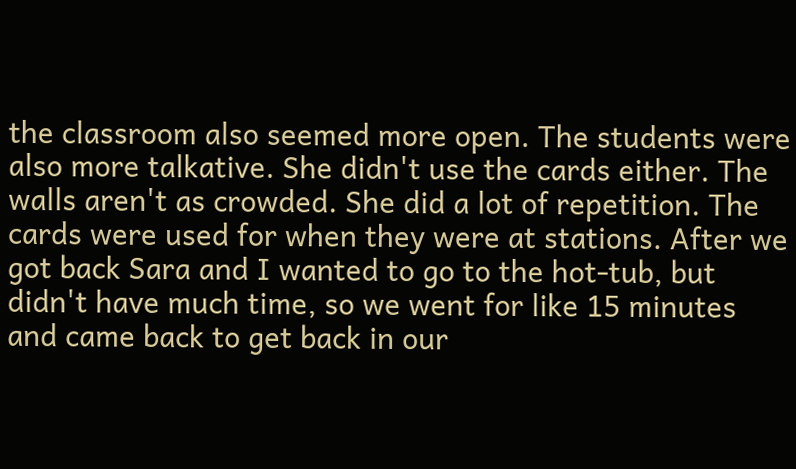the classroom also seemed more open. The students were also more talkative. She didn't use the cards either. The walls aren't as crowded. She did a lot of repetition. The cards were used for when they were at stations. After we got back Sara and I wanted to go to the hot-tub, but didn't have much time, so we went for like 15 minutes and came back to get back in our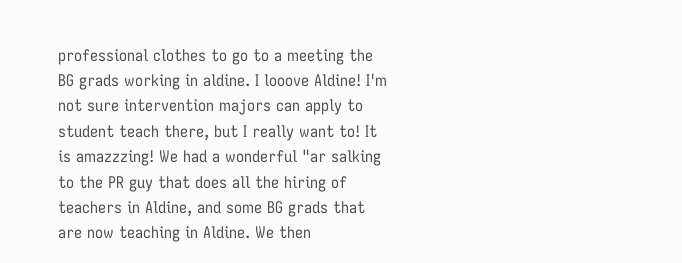professional clothes to go to a meeting the BG grads working in aldine. I looove Aldine! I'm not sure intervention majors can apply to student teach there, but I really want to! It is amazzzing! We had a wonderful "ar salking to the PR guy that does all the hiring of teachers in Aldine, and some BG grads that are now teaching in Aldine. We then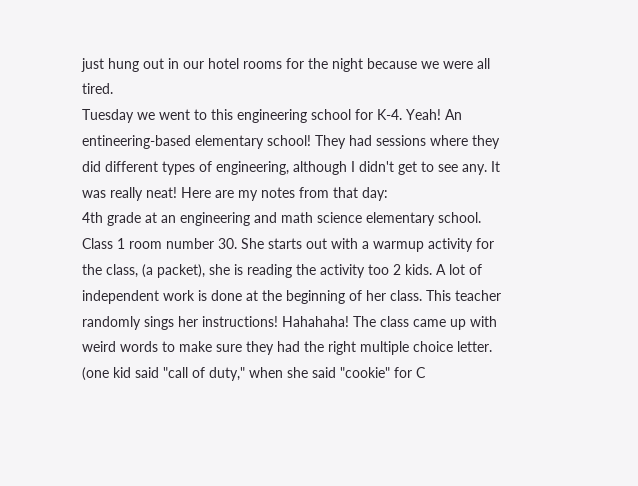just hung out in our hotel rooms for the night because we were all tired.
Tuesday we went to this engineering school for K-4. Yeah! An entineering-based elementary school! They had sessions where they did different types of engineering, although I didn't get to see any. It was really neat! Here are my notes from that day:
4th grade at an engineering and math science elementary school. Class 1 room number 30. She starts out with a warmup activity for the class, (a packet), she is reading the activity too 2 kids. A lot of independent work is done at the beginning of her class. This teacher randomly sings her instructions! Hahahaha! The class came up with weird words to make sure they had the right multiple choice letter. (one kid said "call of duty," when she said "cookie" for C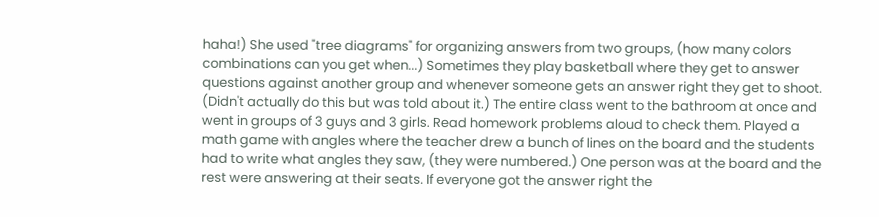haha!) She used "tree diagrams" for organizing answers from two groups, (how many colors combinations can you get when...) Sometimes they play basketball where they get to answer questions against another group and whenever someone gets an answer right they get to shoot. (Didn't actually do this but was told about it.) The entire class went to the bathroom at once and went in groups of 3 guys and 3 girls. Read homework problems aloud to check them. Played a math game with angles where the teacher drew a bunch of lines on the board and the students had to write what angles they saw, (they were numbered.) One person was at the board and the rest were answering at their seats. If everyone got the answer right the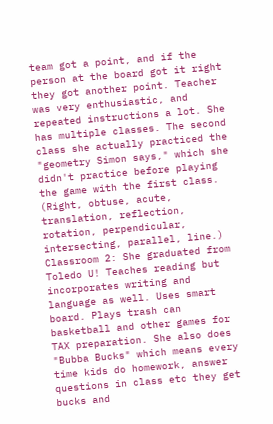team got a point, and if the person at the board got it right they got another point. Teacher was very enthusiastic, and repeated instructions a lot. She has multiple classes. The second class she actually practiced the "geometry Simon says," which she didn't practice before playing the game with the first class. (Right, obtuse, acute, translation, reflection, rotation, perpendicular, intersecting, parallel, line.)
Classroom 2: She graduated from Toledo U! Teaches reading but incorporates writing and language as well. Uses smart board. Plays trash can basketball and other games for TAX preparation. She also does "Bubba Bucks" which means every time kids do homework, answer questions in class etc they get bucks and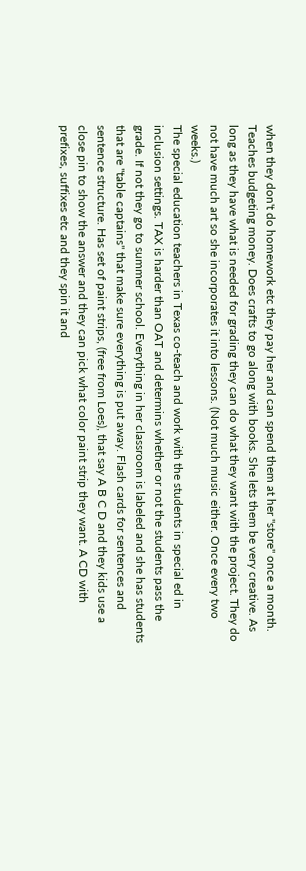when they don't do homework etc they pay her and can spend them at her "store" once a month. Teaches budgeting money. Does crafts to go along with books. She lets them be very creative. As long as they have what is needed for grading they can do what they want with the project. They do not have much art so she incorporates it into lessons. (Not much music either. Once every two weeks.)
The special education teachers in Texas co-teach and work with the students in special ed in inclusion settings. TAX is harder than OAT and determins whether or not the students pass the grade. If not they go to summer school. Everything in her classroom is labeled and she has students that are "table captains" that make sure everything is put away. Flash cards for sentences and sentence structure. Has set of paint strips, (free from Loes), that say A B C D and they kids use a close pin to show the answer and they can pick what color paint strip they want. A CD with prefixes, suffixes etc and they spin it and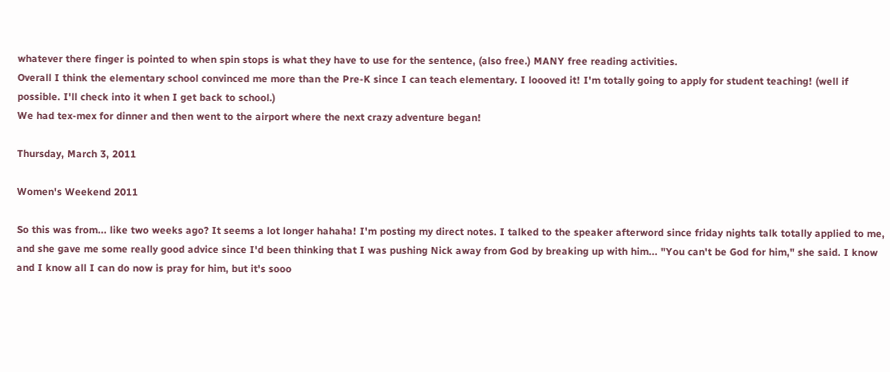whatever there finger is pointed to when spin stops is what they have to use for the sentence, (also free.) MANY free reading activities.
Overall I think the elementary school convinced me more than the Pre-K since I can teach elementary. I loooved it! I'm totally going to apply for student teaching! (well if possible. I'll check into it when I get back to school.)
We had tex-mex for dinner and then went to the airport where the next crazy adventure began!

Thursday, March 3, 2011

Women's Weekend 2011

So this was from... like two weeks ago? It seems a lot longer hahaha! I'm posting my direct notes. I talked to the speaker afterword since friday nights talk totally applied to me, and she gave me some really good advice since I'd been thinking that I was pushing Nick away from God by breaking up with him... "You can't be God for him," she said. I know and I know all I can do now is pray for him, but it's sooo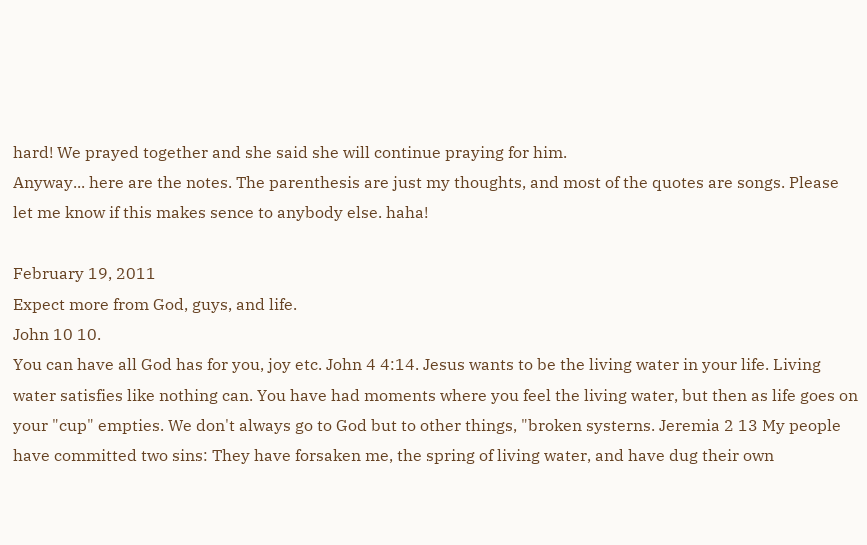hard! We prayed together and she said she will continue praying for him.
Anyway... here are the notes. The parenthesis are just my thoughts, and most of the quotes are songs. Please let me know if this makes sence to anybody else. haha!

February 19, 2011
Expect more from God, guys, and life.
John 10 10.
You can have all God has for you, joy etc. John 4 4:14. Jesus wants to be the living water in your life. Living water satisfies like nothing can. You have had moments where you feel the living water, but then as life goes on your "cup" empties. We don't always go to God but to other things, "broken systerns. Jeremia 2 13 My people have committed two sins: They have forsaken me, the spring of living water, and have dug their own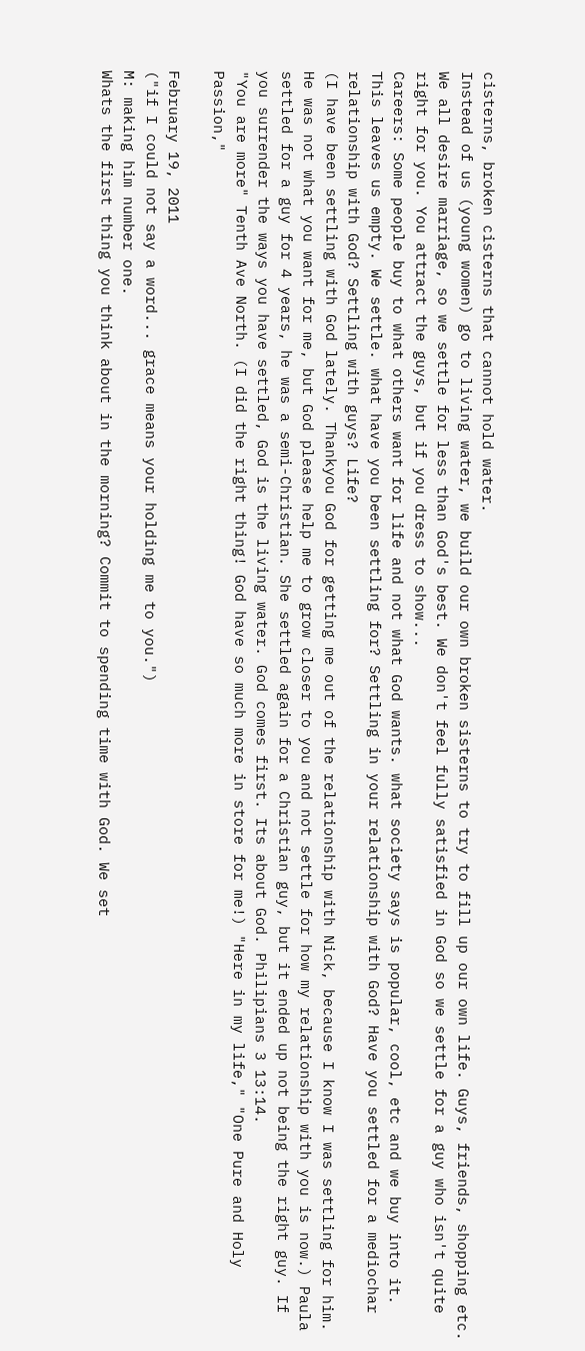cisterns, broken cisterns that cannot hold water.
Instead of us (young women) go to living water, we build our own broken sisterns to try to fill up our own life. Guys, friends, shopping etc. We all desire marriage, so we settle for less than God's best. We don't feel fully satisfied in God so we settle for a guy who isn't quite right for you. You attract the guys, but if you dress to show...
Careers: Some people buy to what others want for life and not what God wants. what society says is popular, cool, etc and we buy into it. This leaves us empty. We settle. what have you been settling for? Settling in your relationship with God? Have you settled for a mediochar relationship with God? Settling with guys? Life?
(I have been settling with God lately. Thankyou God for getting me out of the relationship with Nick, because I know I was settling for him. He was not what you want for me, but God please help me to grow closer to you and not settle for how my relationship with you is now.) Paula settled for a guy for 4 years, he was a semi-Christian. She settled again for a Christian guy, but it ended up not being the right guy. If you surrender the ways you have settled, God is the living water. God comes first. Its about God. Philipians 3 13:14.
"You are more" Tenth Ave North. (I did the right thing! God have so much more in store for me!) "Here in my life," "One Pure and Holy Passion,"

February 19, 2011
("if I could not say a word... grace means your holding me to you.")
M: making him number one.
Whats the first thing you think about in the morning? Commit to spending time with God. We set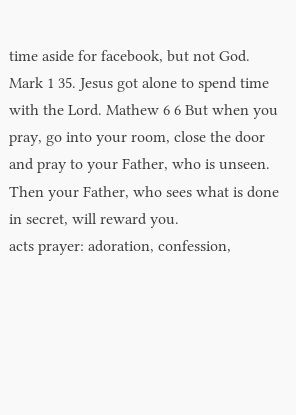time aside for facebook, but not God.
Mark 1 35. Jesus got alone to spend time with the Lord. Mathew 6 6 But when you pray, go into your room, close the door and pray to your Father, who is unseen. Then your Father, who sees what is done in secret, will reward you.
acts prayer: adoration, confession,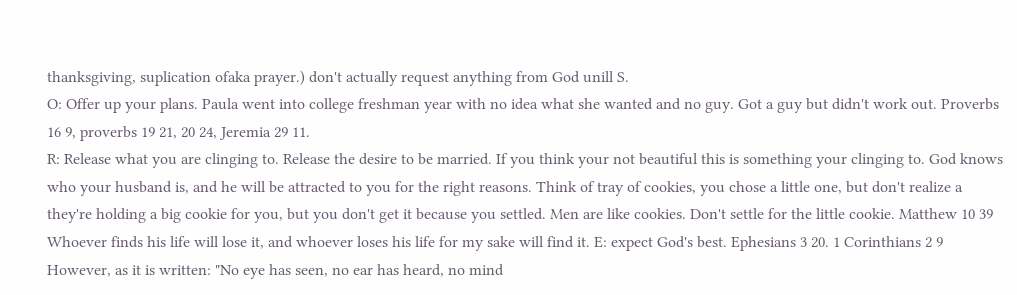thanksgiving, suplication ofaka prayer.) don't actually request anything from God unill S.
O: Offer up your plans. Paula went into college freshman year with no idea what she wanted and no guy. Got a guy but didn't work out. Proverbs 16 9, proverbs 19 21, 20 24, Jeremia 29 11.
R: Release what you are clinging to. Release the desire to be married. If you think your not beautiful this is something your clinging to. God knows who your husband is, and he will be attracted to you for the right reasons. Think of tray of cookies, you chose a little one, but don't realize a they're holding a big cookie for you, but you don't get it because you settled. Men are like cookies. Don't settle for the little cookie. Matthew 10 39 Whoever finds his life will lose it, and whoever loses his life for my sake will find it. E: expect God's best. Ephesians 3 20. 1 Corinthians 2 9 However, as it is written: "No eye has seen, no ear has heard, no mind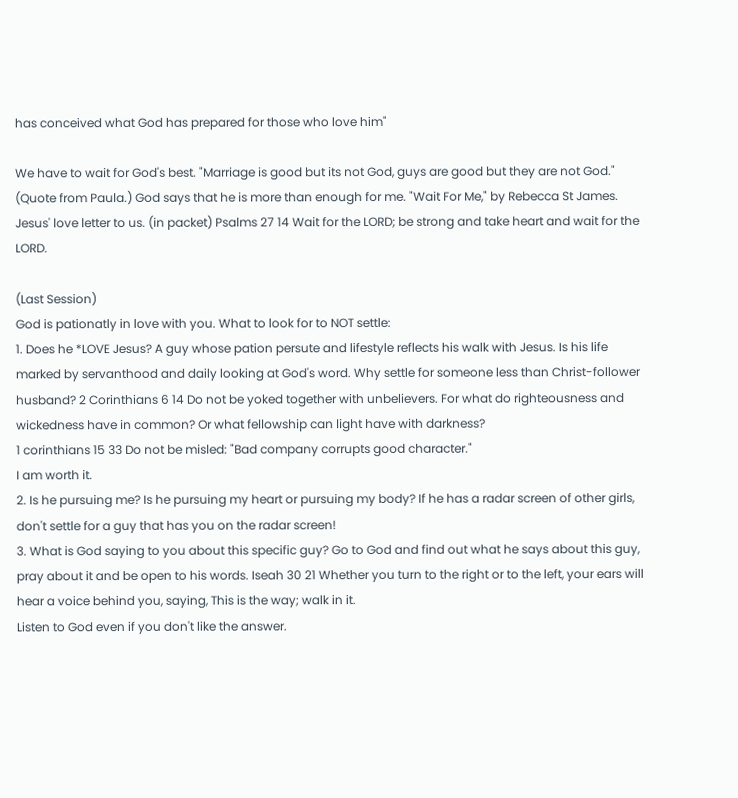has conceived what God has prepared for those who love him"

We have to wait for God's best. "Marriage is good but its not God, guys are good but they are not God." (Quote from Paula.) God says that he is more than enough for me. "Wait For Me," by Rebecca St James. Jesus' love letter to us. (in packet) Psalms 27 14 Wait for the LORD; be strong and take heart and wait for the LORD.

(Last Session)
God is pationatly in love with you. What to look for to NOT settle:
1. Does he *LOVE Jesus? A guy whose pation persute and lifestyle reflects his walk with Jesus. Is his life marked by servanthood and daily looking at God's word. Why settle for someone less than Christ-follower husband? 2 Corinthians 6 14 Do not be yoked together with unbelievers. For what do righteousness and wickedness have in common? Or what fellowship can light have with darkness?
1 corinthians 15 33 Do not be misled: "Bad company corrupts good character."
I am worth it.
2. Is he pursuing me? Is he pursuing my heart or pursuing my body? If he has a radar screen of other girls, don't settle for a guy that has you on the radar screen!
3. What is God saying to you about this specific guy? Go to God and find out what he says about this guy, pray about it and be open to his words. Iseah 30 21 Whether you turn to the right or to the left, your ears will hear a voice behind you, saying, This is the way; walk in it.
Listen to God even if you don't like the answer.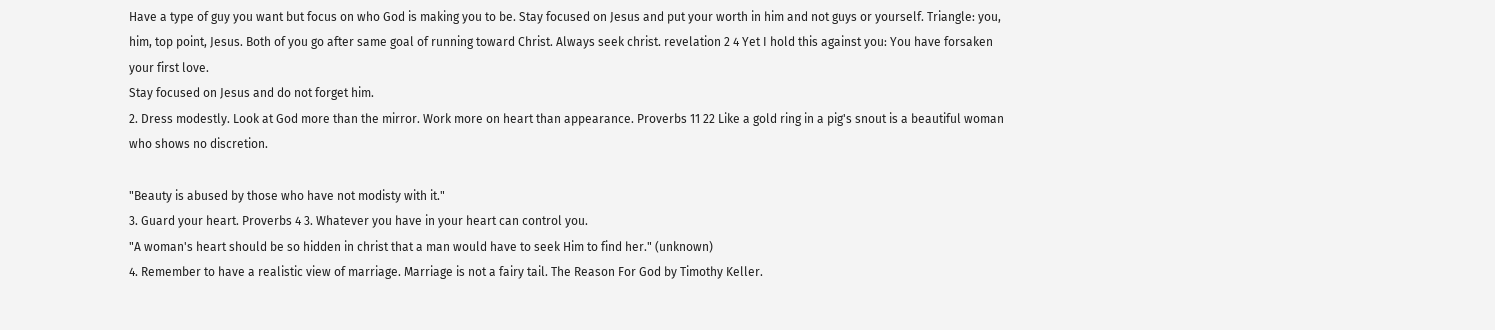Have a type of guy you want but focus on who God is making you to be. Stay focused on Jesus and put your worth in him and not guys or yourself. Triangle: you, him, top point, Jesus. Both of you go after same goal of running toward Christ. Always seek christ. revelation 2 4 Yet I hold this against you: You have forsaken your first love.
Stay focused on Jesus and do not forget him.
2. Dress modestly. Look at God more than the mirror. Work more on heart than appearance. Proverbs 11 22 Like a gold ring in a pig's snout is a beautiful woman who shows no discretion.

"Beauty is abused by those who have not modisty with it."
3. Guard your heart. Proverbs 4 3. Whatever you have in your heart can control you.
"A woman's heart should be so hidden in christ that a man would have to seek Him to find her." (unknown)
4. Remember to have a realistic view of marriage. Marriage is not a fairy tail. The Reason For God by Timothy Keller.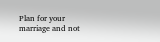Plan for your marriage and not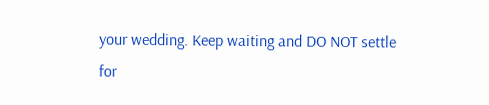your wedding. Keep waiting and DO NOT settle for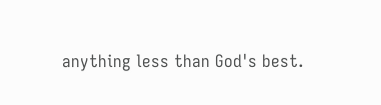anything less than God's best.